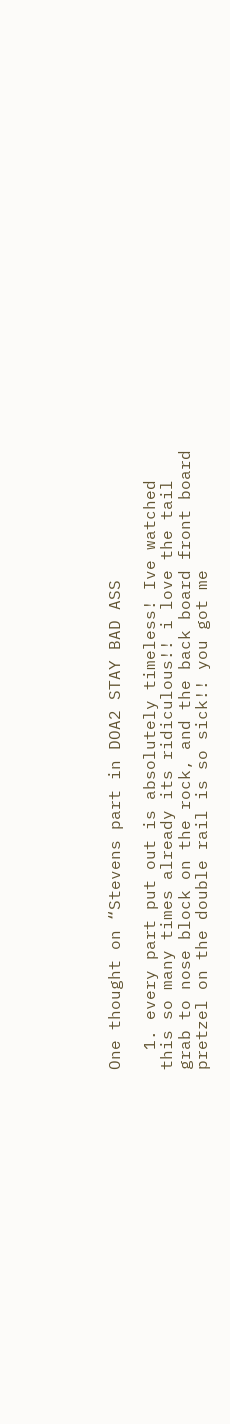One thought on “Stevens part in DOA2 STAY BAD ASS

  1. every part put out is absolutely timeless! Ive watched this so many times already its ridiculous!! i love the tail grab to nose block on the rock, and the back board front board pretzel on the double rail is so sick!! you got me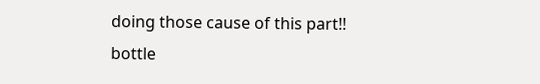doing those cause of this part!! bottle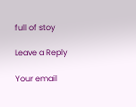full of stoy

Leave a Reply

Your email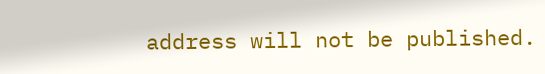address will not be published.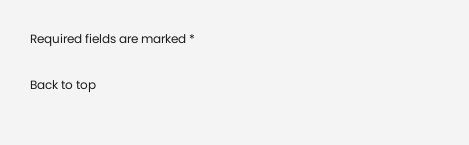Required fields are marked *

Back to top